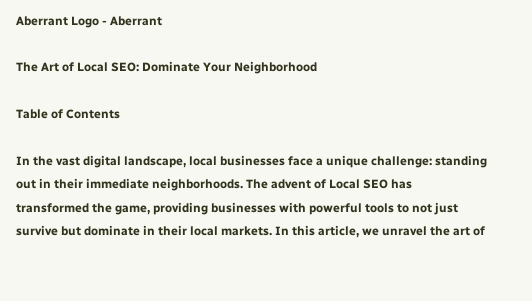Aberrant Logo - Aberrant

The Art of Local SEO: Dominate Your Neighborhood

Table of Contents

In the vast digital landscape, local businesses face a unique challenge: standing out in their immediate neighborhoods. The advent of Local SEO has transformed the game, providing businesses with powerful tools to not just survive but dominate in their local markets. In this article, we unravel the art of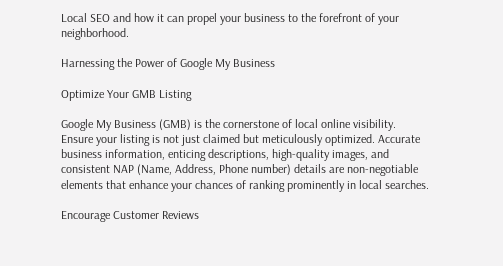Local SEO and how it can propel your business to the forefront of your neighborhood.

Harnessing the Power of Google My Business

Optimize Your GMB Listing

Google My Business (GMB) is the cornerstone of local online visibility. Ensure your listing is not just claimed but meticulously optimized. Accurate business information, enticing descriptions, high-quality images, and consistent NAP (Name, Address, Phone number) details are non-negotiable elements that enhance your chances of ranking prominently in local searches.

Encourage Customer Reviews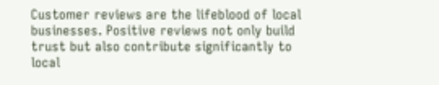Customer reviews are the lifeblood of local businesses. Positive reviews not only build trust but also contribute significantly to local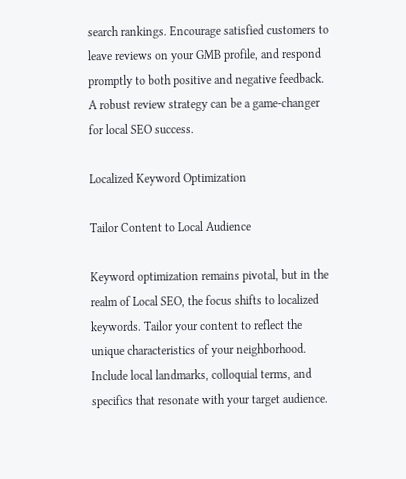search rankings. Encourage satisfied customers to leave reviews on your GMB profile, and respond promptly to both positive and negative feedback. A robust review strategy can be a game-changer for local SEO success.

Localized Keyword Optimization

Tailor Content to Local Audience

Keyword optimization remains pivotal, but in the realm of Local SEO, the focus shifts to localized keywords. Tailor your content to reflect the unique characteristics of your neighborhood. Include local landmarks, colloquial terms, and specifics that resonate with your target audience.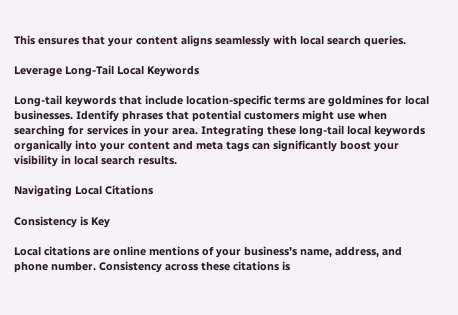This ensures that your content aligns seamlessly with local search queries.

Leverage Long-Tail Local Keywords

Long-tail keywords that include location-specific terms are goldmines for local businesses. Identify phrases that potential customers might use when searching for services in your area. Integrating these long-tail local keywords organically into your content and meta tags can significantly boost your visibility in local search results.

Navigating Local Citations

Consistency is Key

Local citations are online mentions of your business’s name, address, and phone number. Consistency across these citations is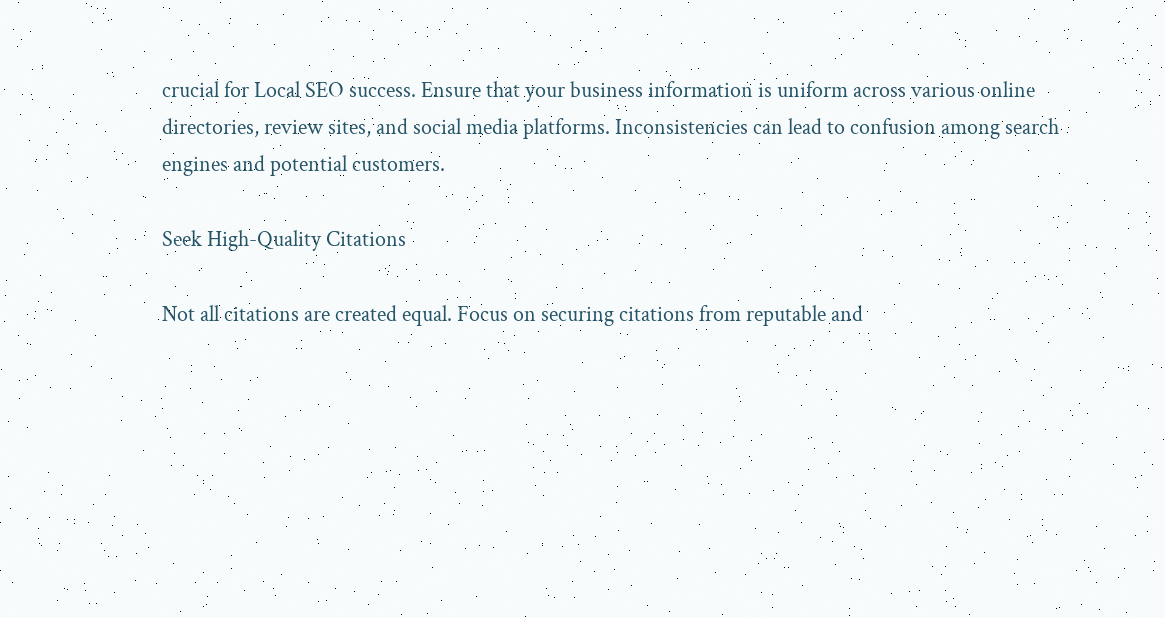crucial for Local SEO success. Ensure that your business information is uniform across various online directories, review sites, and social media platforms. Inconsistencies can lead to confusion among search engines and potential customers.

Seek High-Quality Citations

Not all citations are created equal. Focus on securing citations from reputable and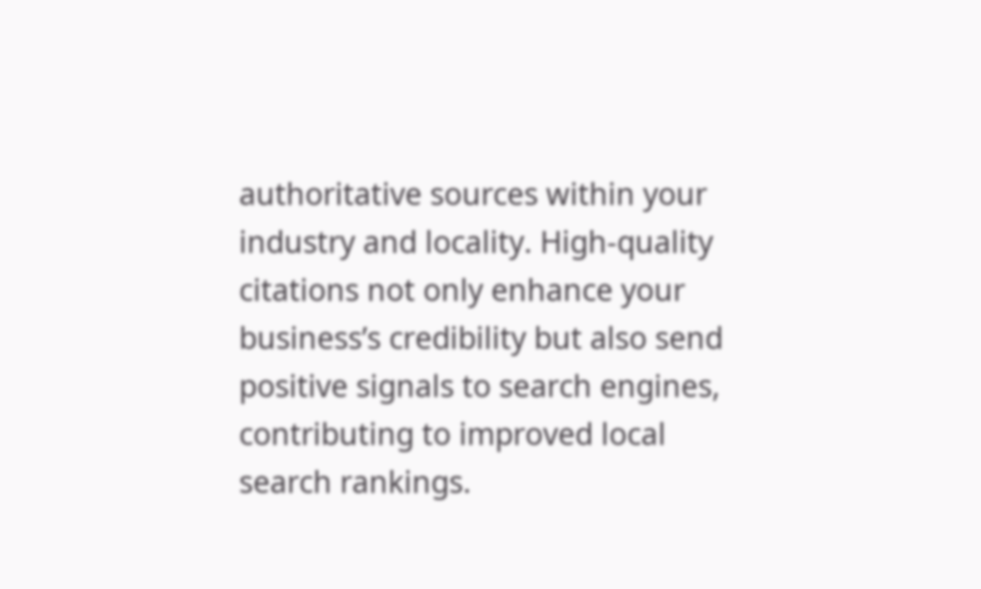authoritative sources within your industry and locality. High-quality citations not only enhance your business’s credibility but also send positive signals to search engines, contributing to improved local search rankings.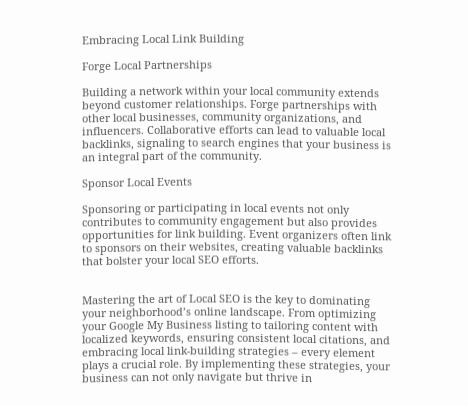Embracing Local Link Building

Forge Local Partnerships

Building a network within your local community extends beyond customer relationships. Forge partnerships with other local businesses, community organizations, and influencers. Collaborative efforts can lead to valuable local backlinks, signaling to search engines that your business is an integral part of the community.

Sponsor Local Events

Sponsoring or participating in local events not only contributes to community engagement but also provides opportunities for link building. Event organizers often link to sponsors on their websites, creating valuable backlinks that bolster your local SEO efforts.


Mastering the art of Local SEO is the key to dominating your neighborhood’s online landscape. From optimizing your Google My Business listing to tailoring content with localized keywords, ensuring consistent local citations, and embracing local link-building strategies – every element plays a crucial role. By implementing these strategies, your business can not only navigate but thrive in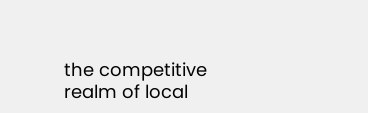the competitive realm of local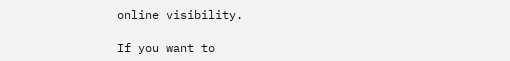online visibility.

If you want to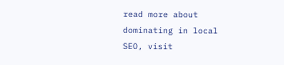read more about dominating in local SEO, visit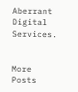Aberrant Digital Services.


More Posts